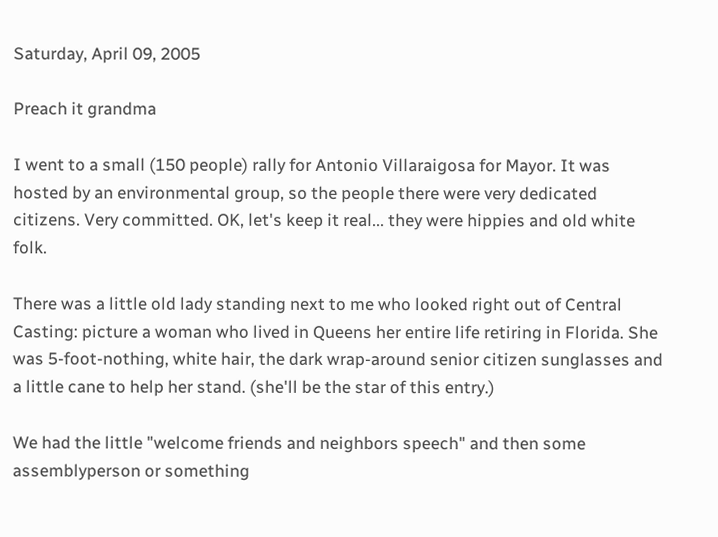Saturday, April 09, 2005

Preach it grandma

I went to a small (150 people) rally for Antonio Villaraigosa for Mayor. It was hosted by an environmental group, so the people there were very dedicated citizens. Very committed. OK, let's keep it real... they were hippies and old white folk.

There was a little old lady standing next to me who looked right out of Central Casting: picture a woman who lived in Queens her entire life retiring in Florida. She was 5-foot-nothing, white hair, the dark wrap-around senior citizen sunglasses and a little cane to help her stand. (she'll be the star of this entry.)

We had the little "welcome friends and neighbors speech" and then some assemblyperson or something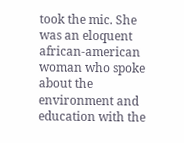took the mic. She was an eloquent african-american woman who spoke about the environment and education with the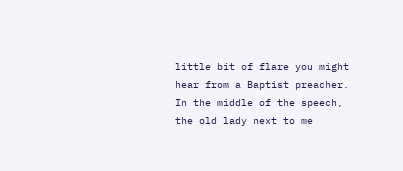little bit of flare you might hear from a Baptist preacher. In the middle of the speech, the old lady next to me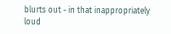blurts out - in that inappropriately loud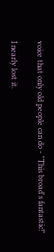voice that only old people can do - "This broad's fantastic!"

I nearly lost it.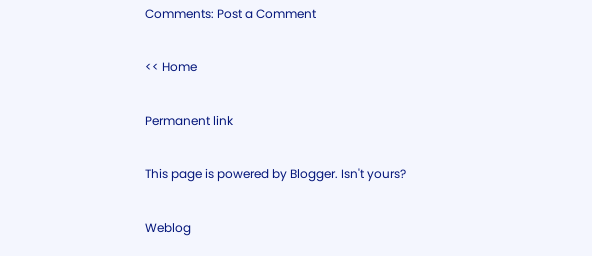Comments: Post a Comment

<< Home

Permanent link

This page is powered by Blogger. Isn't yours?

Weblog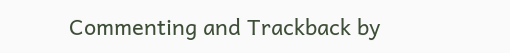Commenting and Trackback by